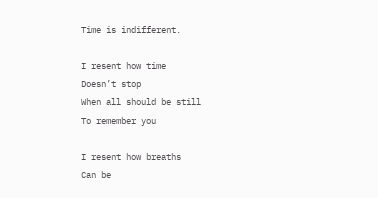Time is indifferent.

I resent how time
Doesn’t stop
When all should be still
To remember you

I resent how breaths
Can be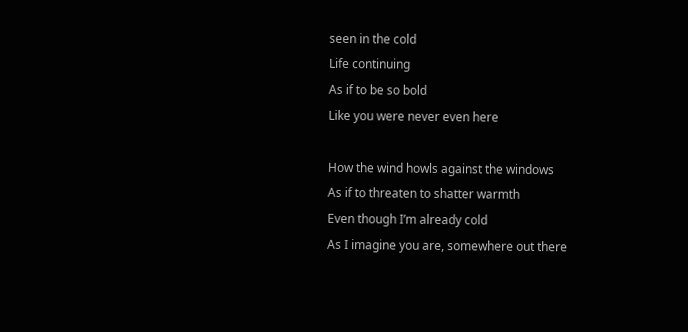seen in the cold
Life continuing
As if to be so bold
Like you were never even here

How the wind howls against the windows
As if to threaten to shatter warmth
Even though I’m already cold
As I imagine you are, somewhere out there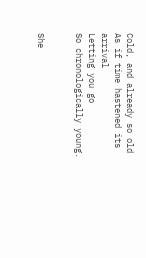Cold, and already so old
As if time hastened its arrival
Letting you go
So chronologically young.


She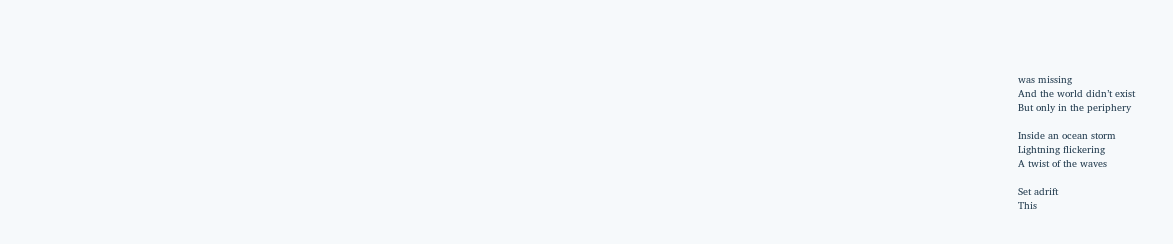was missing
And the world didn’t exist
But only in the periphery

Inside an ocean storm
Lightning flickering
A twist of the waves

Set adrift
This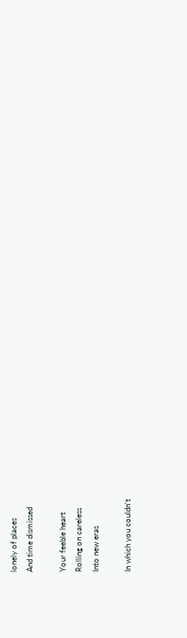lonely of places
And time dismissed

Your feeble heart
Rolling on careless
Into new eras

In which you couldn’t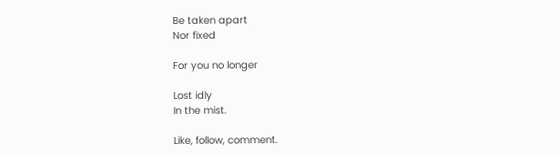Be taken apart
Nor fixed

For you no longer

Lost idly
In the mist.

Like, follow, comment.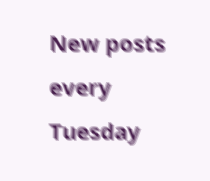New posts every Tuesday